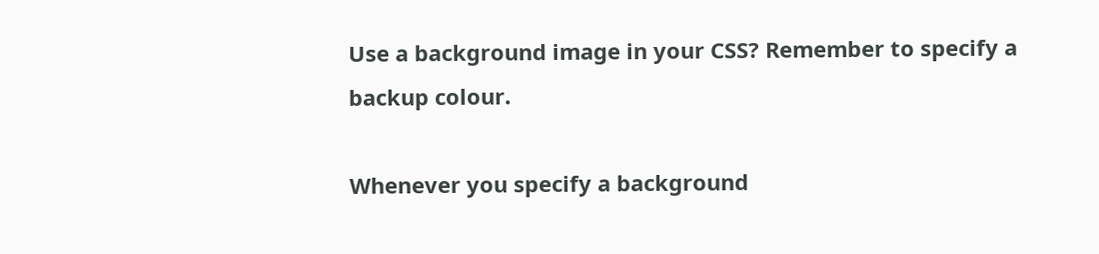Use a background image in your CSS? Remember to specify a backup colour.

Whenever you specify a background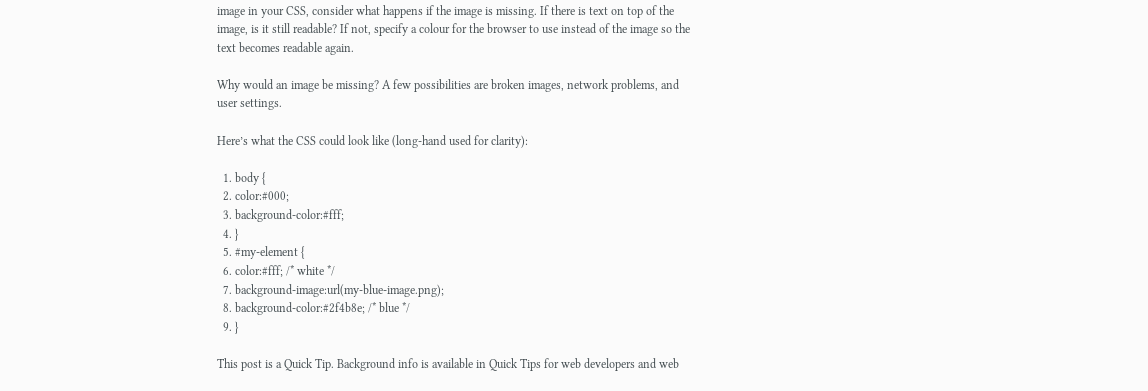image in your CSS, consider what happens if the image is missing. If there is text on top of the image, is it still readable? If not, specify a colour for the browser to use instead of the image so the text becomes readable again.

Why would an image be missing? A few possibilities are broken images, network problems, and user settings.

Here’s what the CSS could look like (long-hand used for clarity):

  1. body {
  2. color:#000;
  3. background-color:#fff;
  4. }
  5. #my-element {
  6. color:#fff; /* white */
  7. background-image:url(my-blue-image.png);
  8. background-color:#2f4b8e; /* blue */
  9. }

This post is a Quick Tip. Background info is available in Quick Tips for web developers and web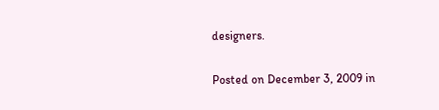designers.

Posted on December 3, 2009 in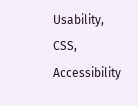Usability, CSS, Accessibility